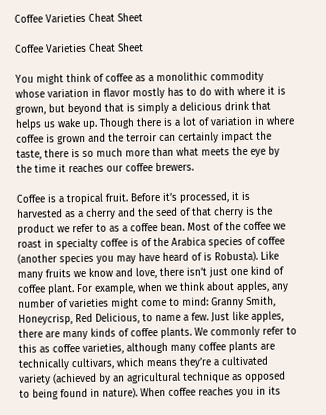Coffee Varieties Cheat Sheet

Coffee Varieties Cheat Sheet

You might think of coffee as a monolithic commodity whose variation in flavor mostly has to do with where it is grown, but beyond that is simply a delicious drink that helps us wake up. Though there is a lot of variation in where coffee is grown and the terroir can certainly impact the taste, there is so much more than what meets the eye by the time it reaches our coffee brewers.

Coffee is a tropical fruit. Before it’s processed, it is harvested as a cherry and the seed of that cherry is the product we refer to as a coffee bean. Most of the coffee we roast in specialty coffee is of the Arabica species of coffee (another species you may have heard of is Robusta). Like many fruits we know and love, there isn’t just one kind of coffee plant. For example, when we think about apples, any number of varieties might come to mind: Granny Smith, Honeycrisp, Red Delicious, to name a few. Just like apples, there are many kinds of coffee plants. We commonly refer to this as coffee varieties, although many coffee plants are technically cultivars, which means they’re a cultivated variety (achieved by an agricultural technique as opposed to being found in nature). When coffee reaches you in its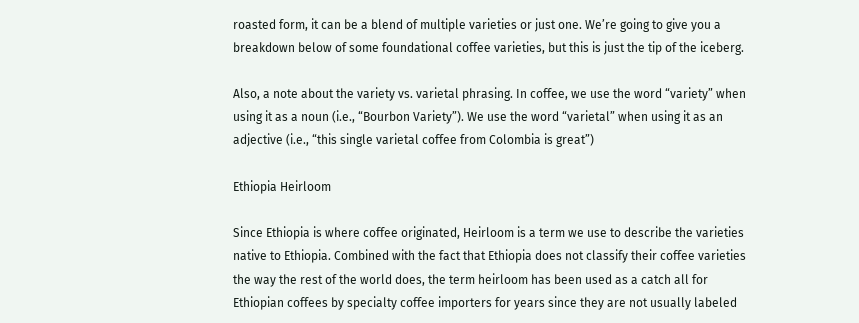roasted form, it can be a blend of multiple varieties or just one. We’re going to give you a breakdown below of some foundational coffee varieties, but this is just the tip of the iceberg.

Also, a note about the variety vs. varietal phrasing. In coffee, we use the word “variety” when using it as a noun (i.e., “Bourbon Variety”). We use the word “varietal” when using it as an adjective (i.e., “this single varietal coffee from Colombia is great”)

Ethiopia Heirloom

Since Ethiopia is where coffee originated, Heirloom is a term we use to describe the varieties native to Ethiopia. Combined with the fact that Ethiopia does not classify their coffee varieties the way the rest of the world does, the term heirloom has been used as a catch all for Ethiopian coffees by specialty coffee importers for years since they are not usually labeled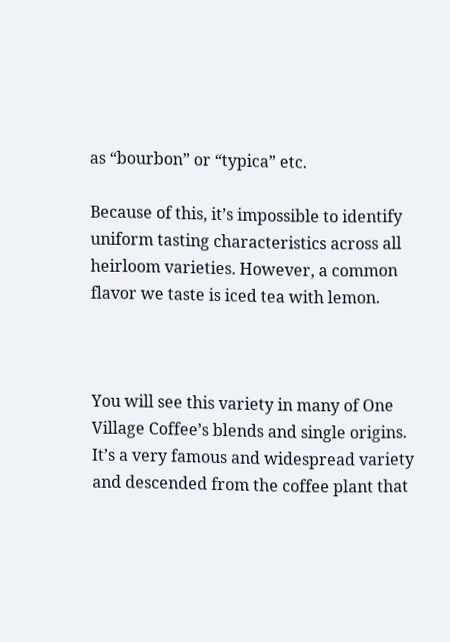as “bourbon” or “typica” etc.

Because of this, it’s impossible to identify uniform tasting characteristics across all heirloom varieties. However, a common flavor we taste is iced tea with lemon.



You will see this variety in many of One Village Coffee’s blends and single origins. It’s a very famous and widespread variety and descended from the coffee plant that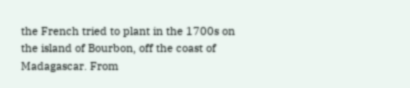the French tried to plant in the 1700s on the island of Bourbon, off the coast of Madagascar. From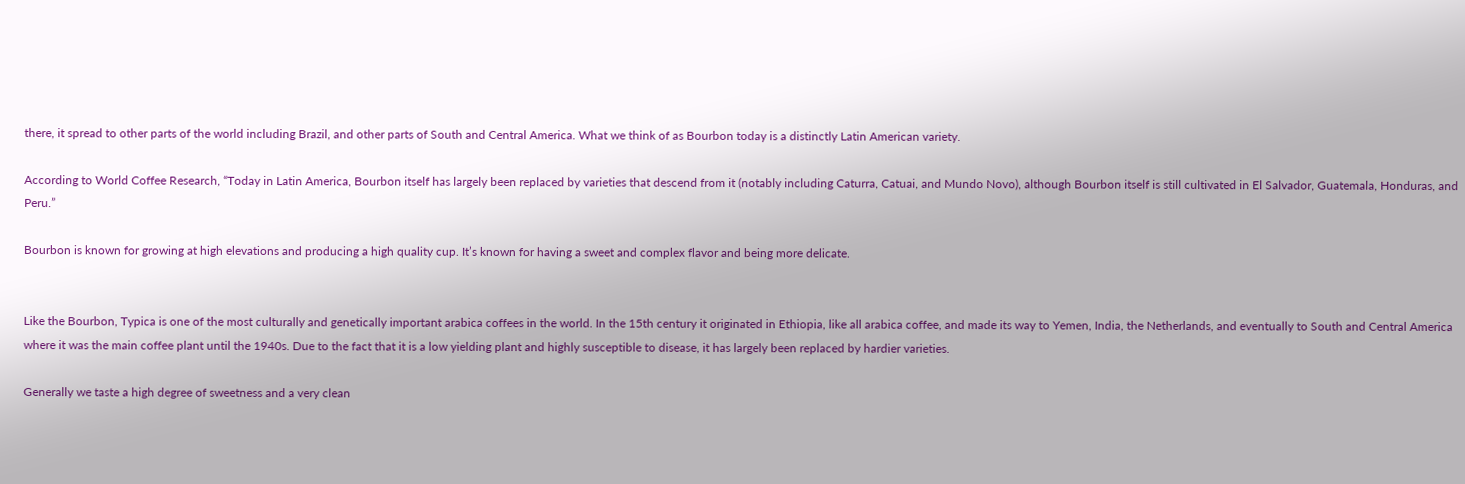there, it spread to other parts of the world including Brazil, and other parts of South and Central America. What we think of as Bourbon today is a distinctly Latin American variety.

According to World Coffee Research, “Today in Latin America, Bourbon itself has largely been replaced by varieties that descend from it (notably including Caturra, Catuai, and Mundo Novo), although Bourbon itself is still cultivated in El Salvador, Guatemala, Honduras, and Peru.”

Bourbon is known for growing at high elevations and producing a high quality cup. It’s known for having a sweet and complex flavor and being more delicate.


Like the Bourbon, Typica is one of the most culturally and genetically important arabica coffees in the world. In the 15th century it originated in Ethiopia, like all arabica coffee, and made its way to Yemen, India, the Netherlands, and eventually to South and Central America where it was the main coffee plant until the 1940s. Due to the fact that it is a low yielding plant and highly susceptible to disease, it has largely been replaced by hardier varieties.

Generally we taste a high degree of sweetness and a very clean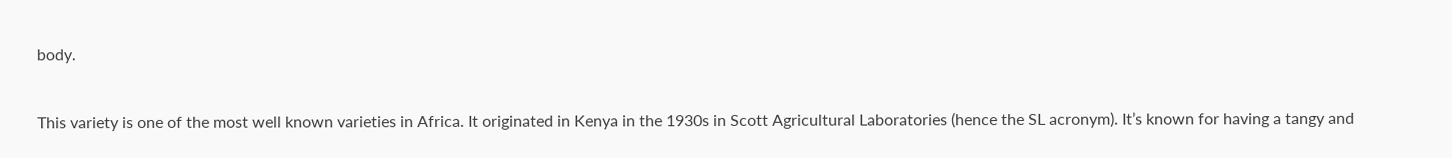body.


This variety is one of the most well known varieties in Africa. It originated in Kenya in the 1930s in Scott Agricultural Laboratories (hence the SL acronym). It’s known for having a tangy and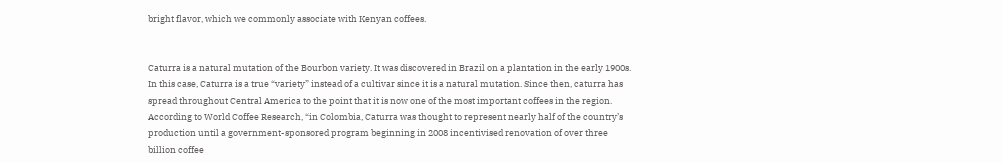bright flavor, which we commonly associate with Kenyan coffees.


Caturra is a natural mutation of the Bourbon variety. It was discovered in Brazil on a plantation in the early 1900s. In this case, Caturra is a true “variety” instead of a cultivar since it is a natural mutation. Since then, caturra has spread throughout Central America to the point that it is now one of the most important coffees in the region. According to World Coffee Research, “in Colombia, Caturra was thought to represent nearly half of the country’s production until a government-sponsored program beginning in 2008 incentivised renovation of over three billion coffee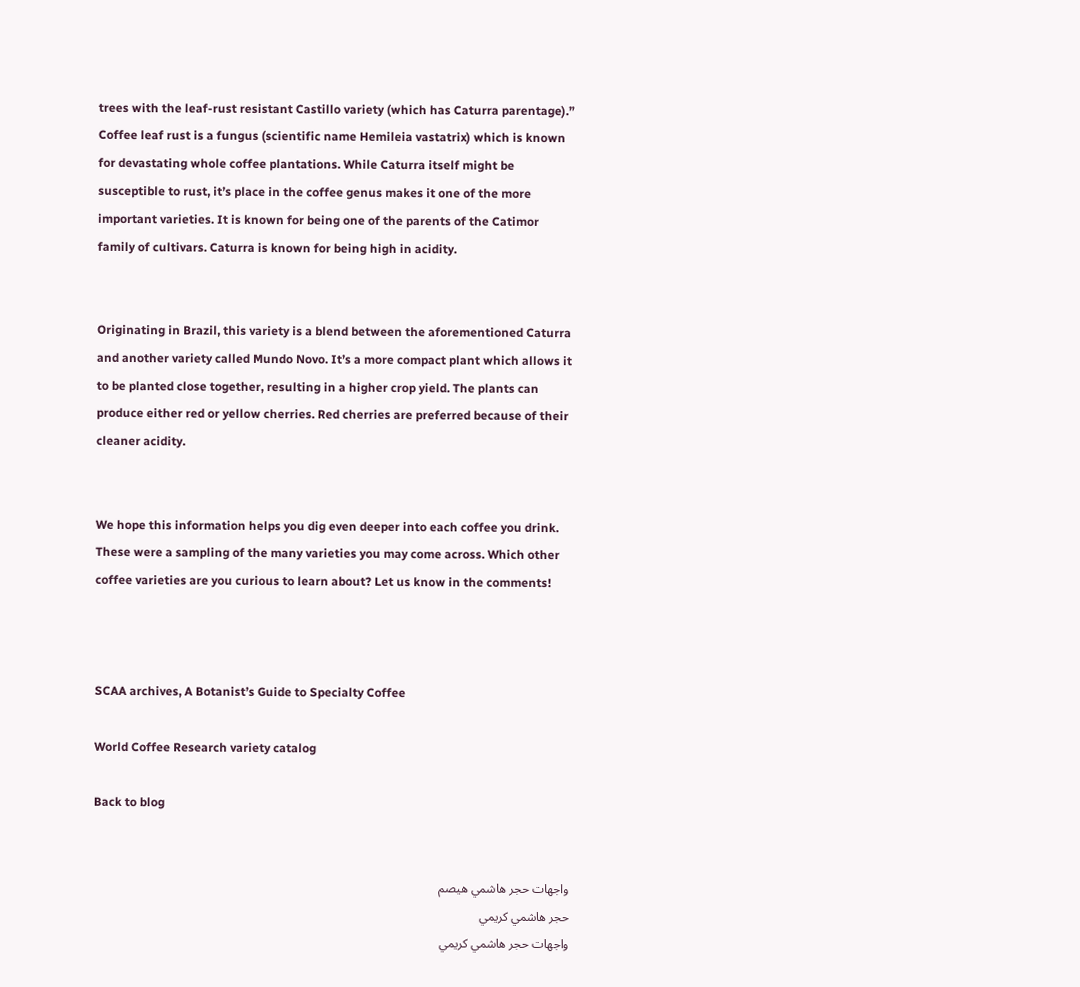trees with the leaf-rust resistant Castillo variety (which has Caturra parentage).” Coffee leaf rust is a fungus (scientific name Hemileia vastatrix) which is known for devastating whole coffee plantations. While Caturra itself might be susceptible to rust, it’s place in the coffee genus makes it one of the more important varieties. It is known for being one of the parents of the Catimor family of cultivars. Caturra is known for being high in acidity.


Originating in Brazil, this variety is a blend between the aforementioned Caturra and another variety called Mundo Novo. It’s a more compact plant which allows it to be planted close together, resulting in a higher crop yield. The plants can produce either red or yellow cherries. Red cherries are preferred because of their cleaner acidity.


We hope this information helps you dig even deeper into each coffee you drink. These were a sampling of the many varieties you may come across. Which other coffee varieties are you curious to learn about? Let us know in the comments!



SCAA archives, A Botanist’s Guide to Specialty Coffee

World Coffee Research variety catalog

Back to blog


واجهات حجر هاشمي هيصم
حجر هاشمي كريمي
واجهات حجر هاشمي كريمي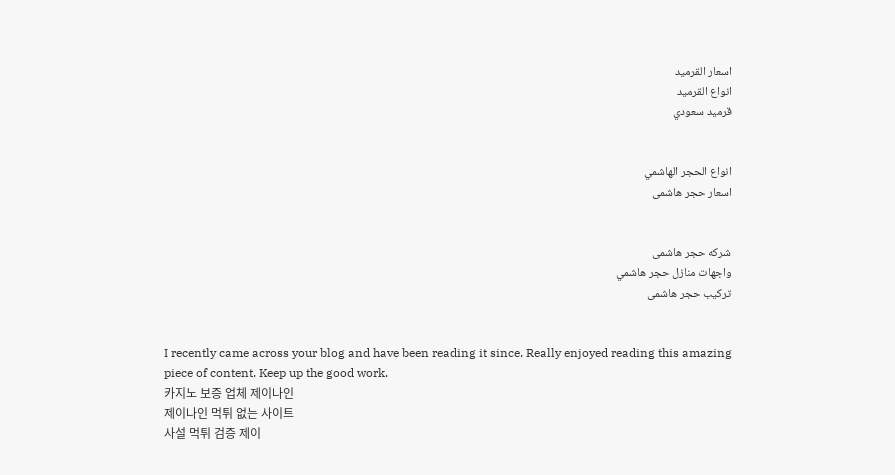اسعار القرميد
انواع القرميد
قرميد سعودي


انواع الحجر الهاشمي
اسعار حجر هاشمى


شركه حجر هاشمى
واجهات منازل حجر هاشمي
تركيب حجر هاشمى


I recently came across your blog and have been reading it since. Really enjoyed reading this amazing piece of content. Keep up the good work.
카지노 보증 업체 제이나인
제이나인 먹튀 없는 사이트
사설 먹튀 검증 제이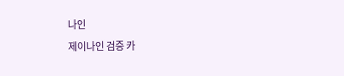나인
제이나인 검증 카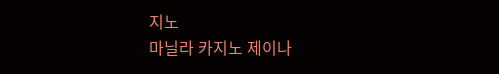지노
마닐라 카지노 제이나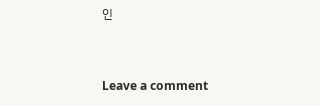인


Leave a comment